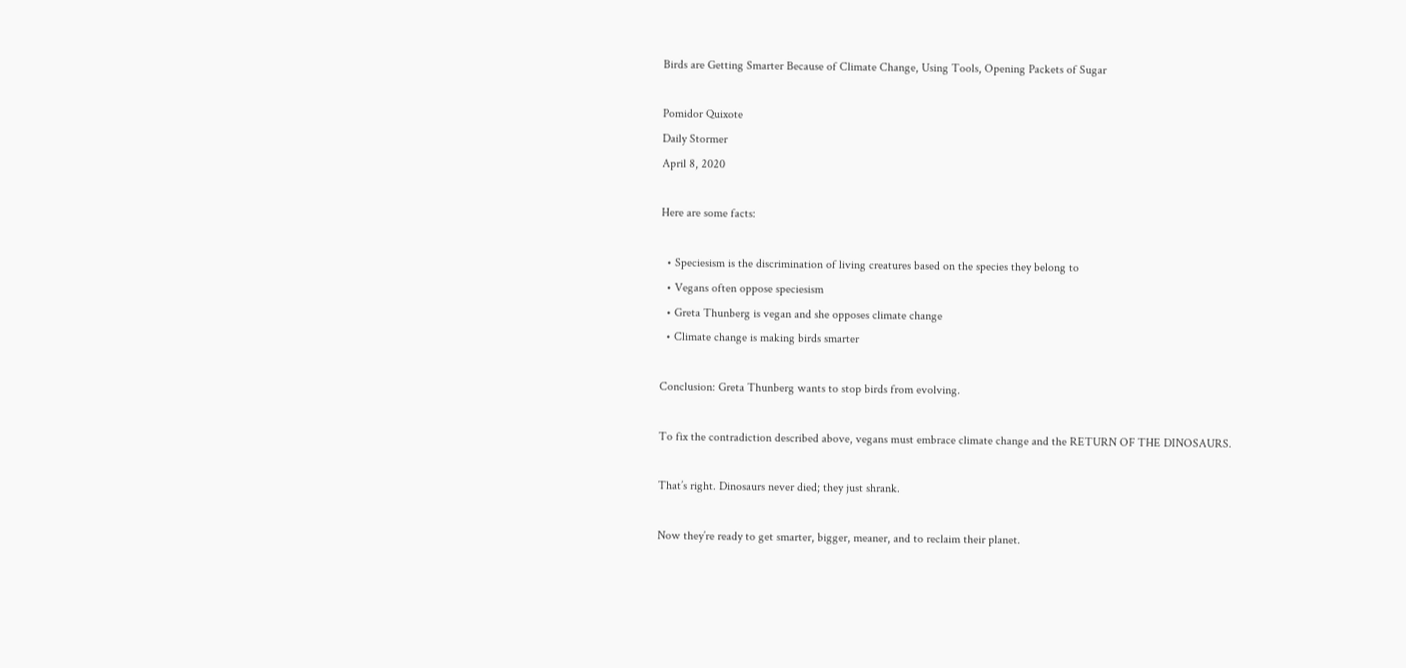Birds are Getting Smarter Because of Climate Change, Using Tools, Opening Packets of Sugar

Pomidor Quixote
Daily Stormer
April 8, 2020

Here are some facts:

  • Speciesism is the discrimination of living creatures based on the species they belong to
  • Vegans often oppose speciesism
  • Greta Thunberg is vegan and she opposes climate change
  • Climate change is making birds smarter

Conclusion: Greta Thunberg wants to stop birds from evolving.

To fix the contradiction described above, vegans must embrace climate change and the RETURN OF THE DINOSAURS.

That’s right. Dinosaurs never died; they just shrank.

Now they’re ready to get smarter, bigger, meaner, and to reclaim their planet.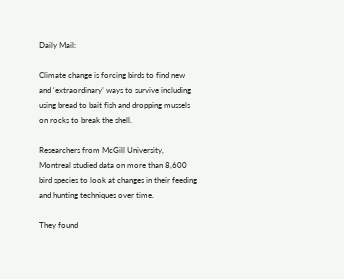Daily Mail:

Climate change is forcing birds to find new and ‘extraordinary’ ways to survive including using bread to bait fish and dropping mussels on rocks to break the shell.

Researchers from McGill University, Montreal studied data on more than 8,600 bird species to look at changes in their feeding and hunting techniques over time.

They found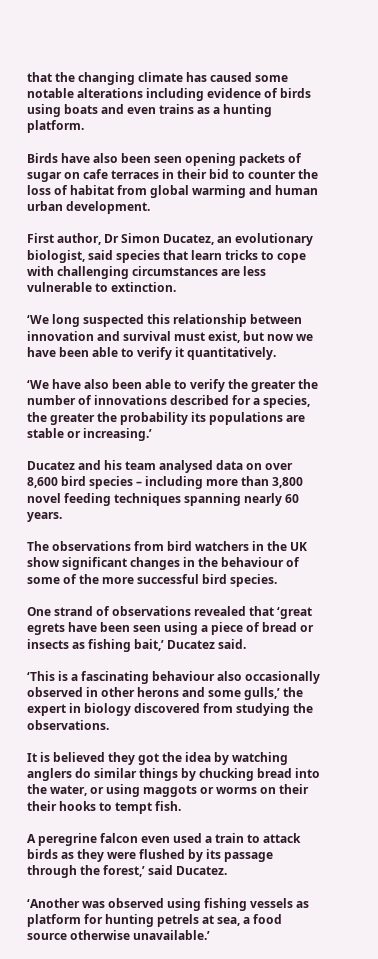that the changing climate has caused some notable alterations including evidence of birds using boats and even trains as a hunting platform.

Birds have also been seen opening packets of sugar on cafe terraces in their bid to counter the loss of habitat from global warming and human urban development.

First author, Dr Simon Ducatez, an evolutionary biologist, said species that learn tricks to cope with challenging circumstances are less vulnerable to extinction.

‘We long suspected this relationship between innovation and survival must exist, but now we have been able to verify it quantitatively.

‘We have also been able to verify the greater the number of innovations described for a species, the greater the probability its populations are stable or increasing.’

Ducatez and his team analysed data on over 8,600 bird species – including more than 3,800 novel feeding techniques spanning nearly 60 years.

The observations from bird watchers in the UK show significant changes in the behaviour of some of the more successful bird species.

One strand of observations revealed that ‘great egrets have been seen using a piece of bread or insects as fishing bait,’ Ducatez said.

‘This is a fascinating behaviour also occasionally observed in other herons and some gulls,’ the expert in biology discovered from studying the observations.

It is believed they got the idea by watching anglers do similar things by chucking bread into the water, or using maggots or worms on their their hooks to tempt fish.

A peregrine falcon even used a train to attack birds as they were flushed by its passage through the forest,’ said Ducatez.

‘Another was observed using fishing vessels as platform for hunting petrels at sea, a food source otherwise unavailable.’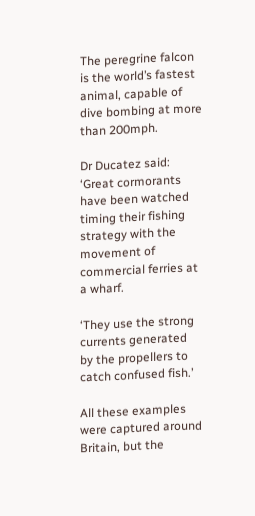The peregrine falcon is the world’s fastest animal, capable of dive bombing at more than 200mph.

Dr Ducatez said: ‘Great cormorants have been watched timing their fishing strategy with the movement of commercial ferries at a wharf.

‘They use the strong currents generated by the propellers to catch confused fish.’

All these examples were captured around Britain, but the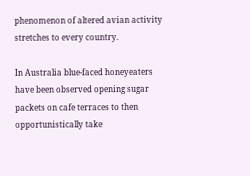phenomenon of altered avian activity stretches to every country.

In Australia blue-faced honeyeaters have been observed opening sugar packets on cafe terraces to then opportunistically take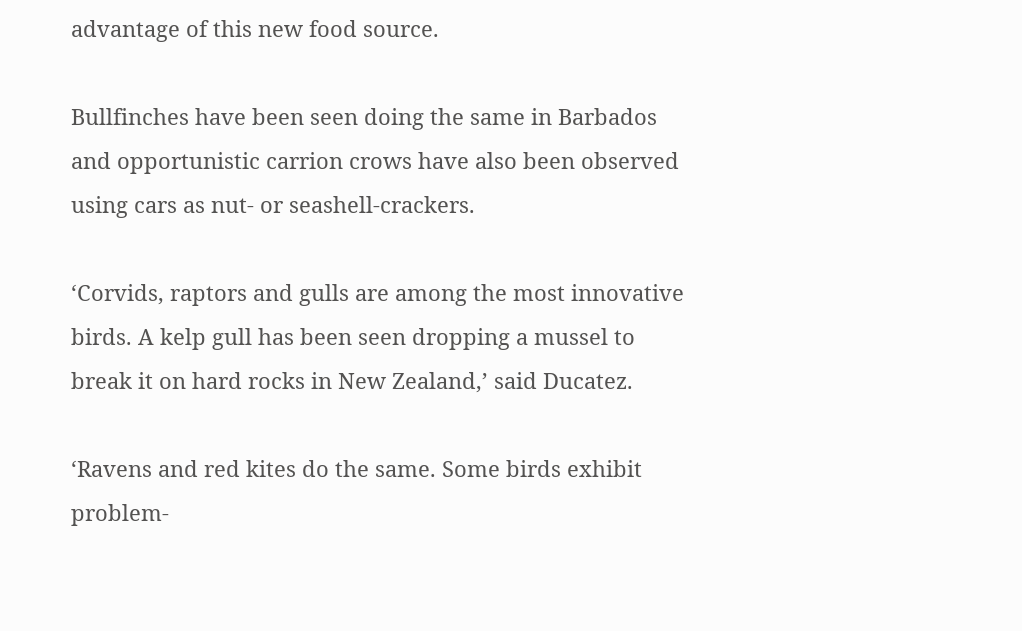advantage of this new food source.

Bullfinches have been seen doing the same in Barbados and opportunistic carrion crows have also been observed using cars as nut- or seashell-crackers.

‘Corvids, raptors and gulls are among the most innovative birds. A kelp gull has been seen dropping a mussel to break it on hard rocks in New Zealand,’ said Ducatez.

‘Ravens and red kites do the same. Some birds exhibit problem-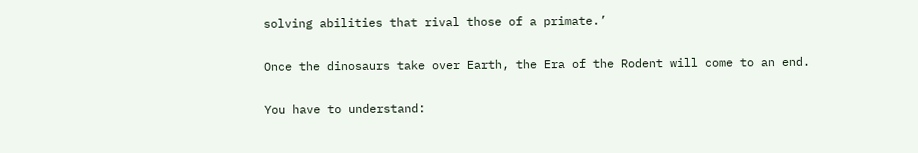solving abilities that rival those of a primate.’

Once the dinosaurs take over Earth, the Era of the Rodent will come to an end.

You have to understand: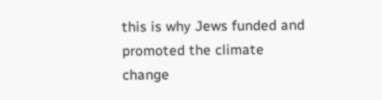this is why Jews funded and promoted the climate change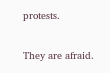protests.

They are afraid.